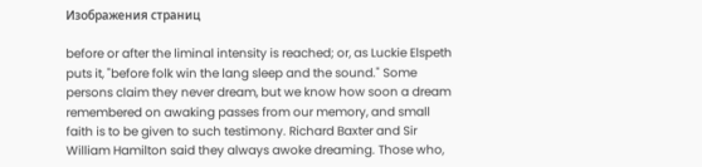Изображения страниц

before or after the liminal intensity is reached; or, as Luckie Elspeth puts it, "before folk win the lang sleep and the sound." Some persons claim they never dream, but we know how soon a dream remembered on awaking passes from our memory, and small faith is to be given to such testimony. Richard Baxter and Sir William Hamilton said they always awoke dreaming. Those who,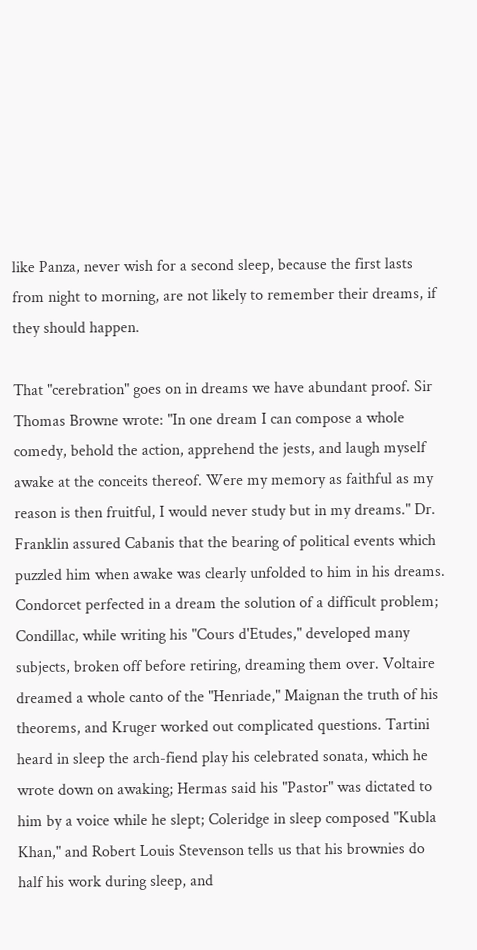like Panza, never wish for a second sleep, because the first lasts from night to morning, are not likely to remember their dreams, if they should happen.

That "cerebration" goes on in dreams we have abundant proof. Sir Thomas Browne wrote: "In one dream I can compose a whole comedy, behold the action, apprehend the jests, and laugh myself awake at the conceits thereof. Were my memory as faithful as my reason is then fruitful, I would never study but in my dreams." Dr. Franklin assured Cabanis that the bearing of political events which puzzled him when awake was clearly unfolded to him in his dreams. Condorcet perfected in a dream the solution of a difficult problem; Condillac, while writing his "Cours d'Etudes," developed many subjects, broken off before retiring, dreaming them over. Voltaire dreamed a whole canto of the "Henriade," Maignan the truth of his theorems, and Kruger worked out complicated questions. Tartini heard in sleep the arch-fiend play his celebrated sonata, which he wrote down on awaking; Hermas said his "Pastor" was dictated to him by a voice while he slept; Coleridge in sleep composed "Kubla Khan," and Robert Louis Stevenson tells us that his brownies do half his work during sleep, and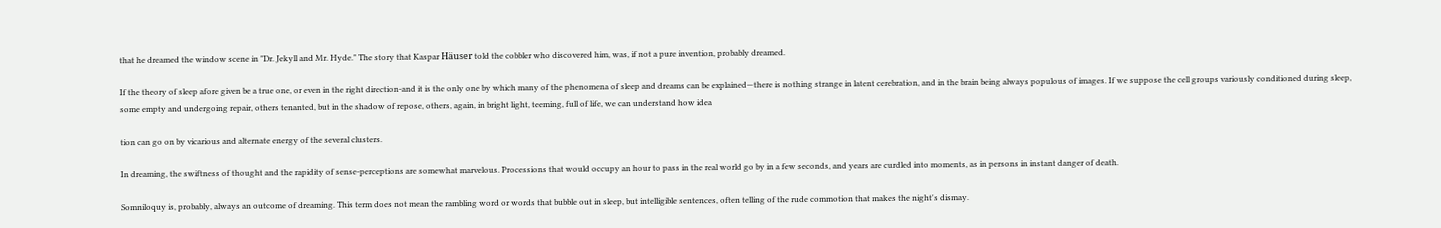that he dreamed the window scene in "Dr. Jekyll and Mr. Hyde." The story that Kaspar Häuser told the cobbler who discovered him, was, if not a pure invention, probably dreamed.

If the theory of sleep afore given be a true one, or even in the right direction-and it is the only one by which many of the phenomena of sleep and dreams can be explained—there is nothing strange in latent cerebration, and in the brain being always populous of images. If we suppose the cell groups variously conditioned during sleep, some empty and undergoing repair, others tenanted, but in the shadow of repose, others, again, in bright light, teeming, full of life, we can understand how idea

tion can go on by vicarious and alternate energy of the several clusters.

In dreaming, the swiftness of thought and the rapidity of sense-perceptions are somewhat marvelous. Processions that would occupy an hour to pass in the real world go by in a few seconds, and years are curdled into moments, as in persons in instant danger of death.

Somniloquy is, probably, always an outcome of dreaming. This term does not mean the rambling word or words that bubble out in sleep, but intelligible sentences, often telling of the rude commotion that makes the night's dismay.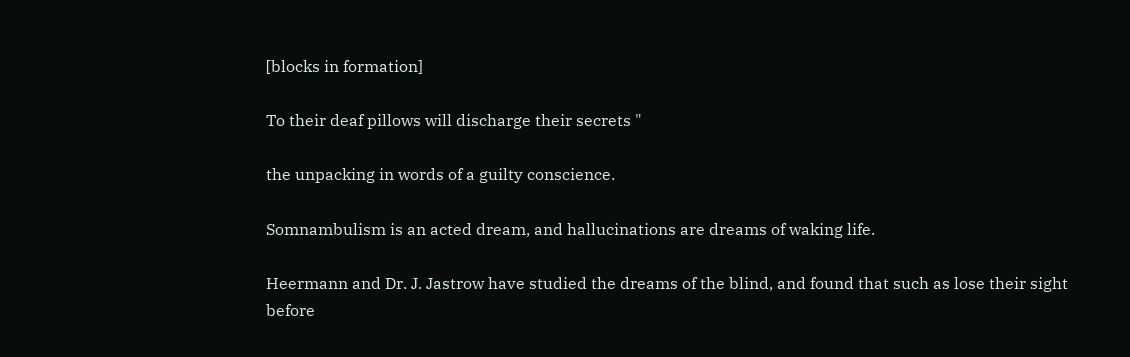[blocks in formation]

To their deaf pillows will discharge their secrets "

the unpacking in words of a guilty conscience.

Somnambulism is an acted dream, and hallucinations are dreams of waking life.

Heermann and Dr. J. Jastrow have studied the dreams of the blind, and found that such as lose their sight before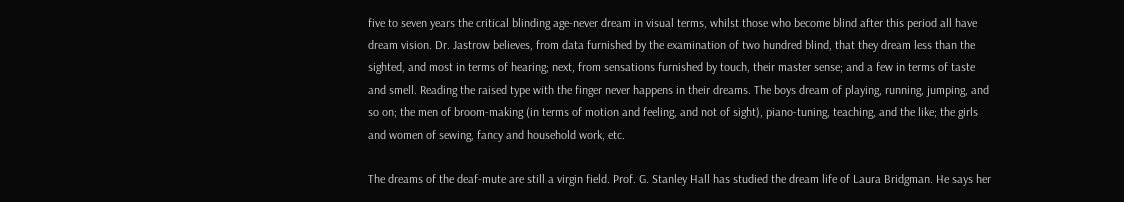five to seven years the critical blinding age-never dream in visual terms, whilst those who become blind after this period all have dream vision. Dr. Jastrow believes, from data furnished by the examination of two hundred blind, that they dream less than the sighted, and most in terms of hearing; next, from sensations furnished by touch, their master sense; and a few in terms of taste and smell. Reading the raised type with the finger never happens in their dreams. The boys dream of playing, running, jumping, and so on; the men of broom-making (in terms of motion and feeling, and not of sight), piano-tuning, teaching, and the like; the girls and women of sewing, fancy and household work, etc.

The dreams of the deaf-mute are still a virgin field. Prof. G. Stanley Hall has studied the dream life of Laura Bridgman. He says her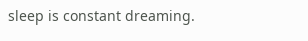sleep is constant dreaming.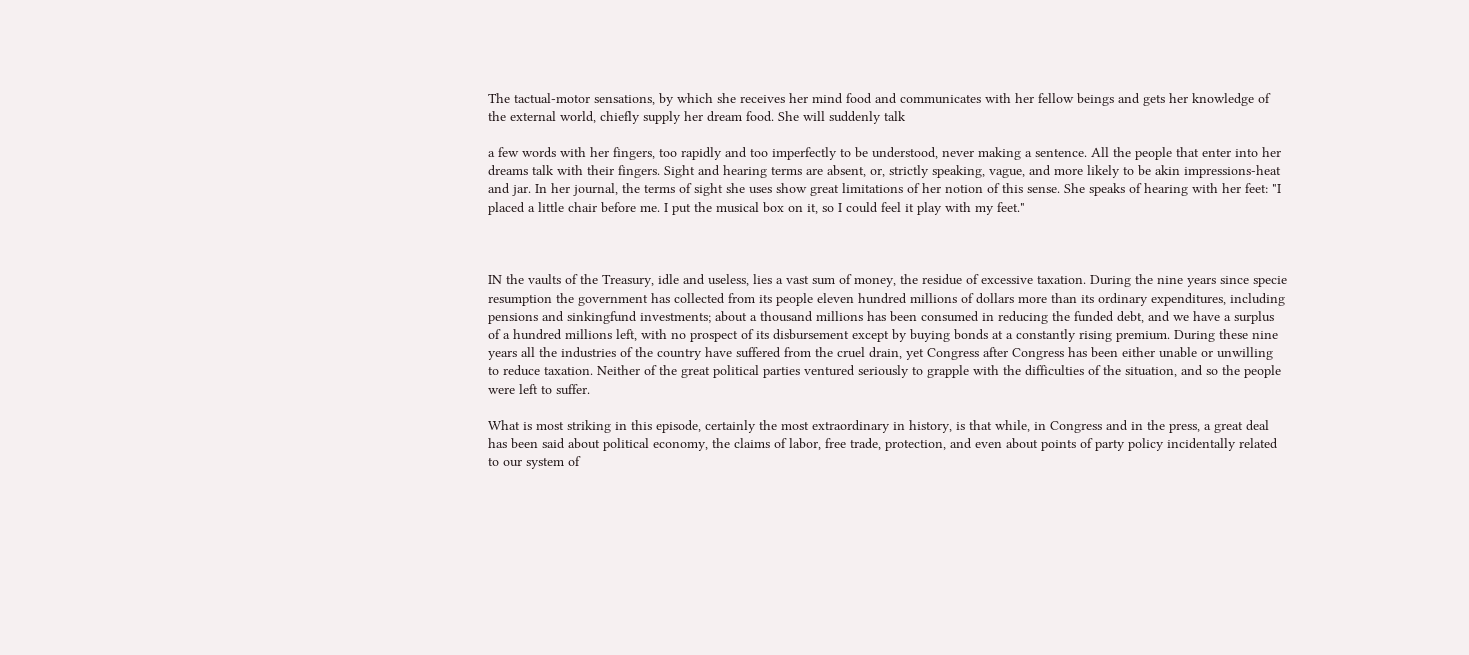The tactual-motor sensations, by which she receives her mind food and communicates with her fellow beings and gets her knowledge of the external world, chiefly supply her dream food. She will suddenly talk

a few words with her fingers, too rapidly and too imperfectly to be understood, never making a sentence. All the people that enter into her dreams talk with their fingers. Sight and hearing terms are absent, or, strictly speaking, vague, and more likely to be akin impressions-heat and jar. In her journal, the terms of sight she uses show great limitations of her notion of this sense. She speaks of hearing with her feet: "I placed a little chair before me. I put the musical box on it, so I could feel it play with my feet."



IN the vaults of the Treasury, idle and useless, lies a vast sum of money, the residue of excessive taxation. During the nine years since specie resumption the government has collected from its people eleven hundred millions of dollars more than its ordinary expenditures, including pensions and sinkingfund investments; about a thousand millions has been consumed in reducing the funded debt, and we have a surplus of a hundred millions left, with no prospect of its disbursement except by buying bonds at a constantly rising premium. During these nine years all the industries of the country have suffered from the cruel drain, yet Congress after Congress has been either unable or unwilling to reduce taxation. Neither of the great political parties ventured seriously to grapple with the difficulties of the situation, and so the people were left to suffer.

What is most striking in this episode, certainly the most extraordinary in history, is that while, in Congress and in the press, a great deal has been said about political economy, the claims of labor, free trade, protection, and even about points of party policy incidentally related to our system of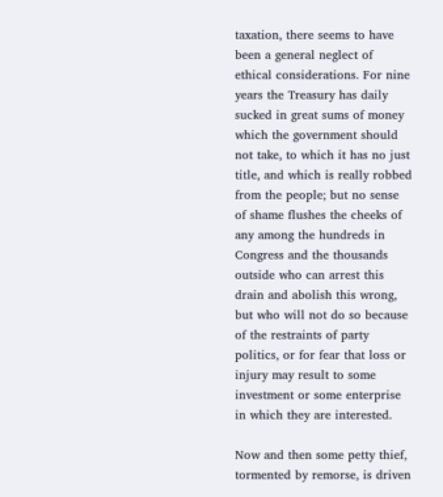taxation, there seems to have been a general neglect of ethical considerations. For nine years the Treasury has daily sucked in great sums of money which the government should not take, to which it has no just title, and which is really robbed from the people; but no sense of shame flushes the cheeks of any among the hundreds in Congress and the thousands outside who can arrest this drain and abolish this wrong, but who will not do so because of the restraints of party politics, or for fear that loss or injury may result to some investment or some enterprise in which they are interested.

Now and then some petty thief, tormented by remorse, is driven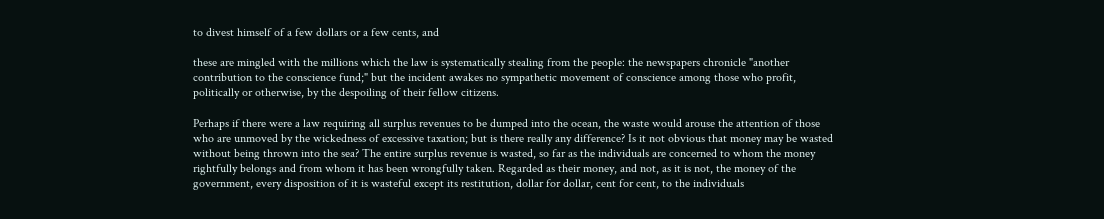to divest himself of a few dollars or a few cents, and

these are mingled with the millions which the law is systematically stealing from the people: the newspapers chronicle "another contribution to the conscience fund;" but the incident awakes no sympathetic movement of conscience among those who profit, politically or otherwise, by the despoiling of their fellow citizens.

Perhaps if there were a law requiring all surplus revenues to be dumped into the ocean, the waste would arouse the attention of those who are unmoved by the wickedness of excessive taxation; but is there really any difference? Is it not obvious that money may be wasted without being thrown into the sea? The entire surplus revenue is wasted, so far as the individuals are concerned to whom the money rightfully belongs and from whom it has been wrongfully taken. Regarded as their money, and not, as it is not, the money of the government, every disposition of it is wasteful except its restitution, dollar for dollar, cent for cent, to the individuals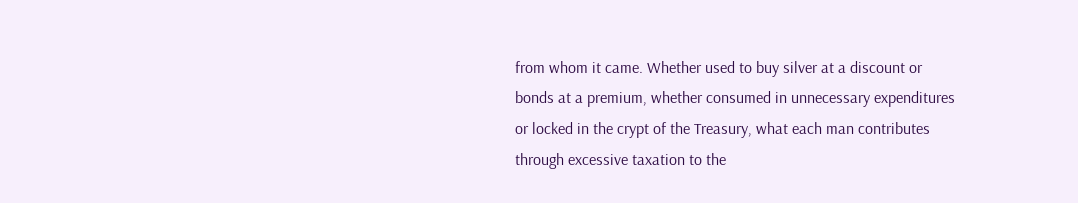from whom it came. Whether used to buy silver at a discount or bonds at a premium, whether consumed in unnecessary expenditures or locked in the crypt of the Treasury, what each man contributes through excessive taxation to the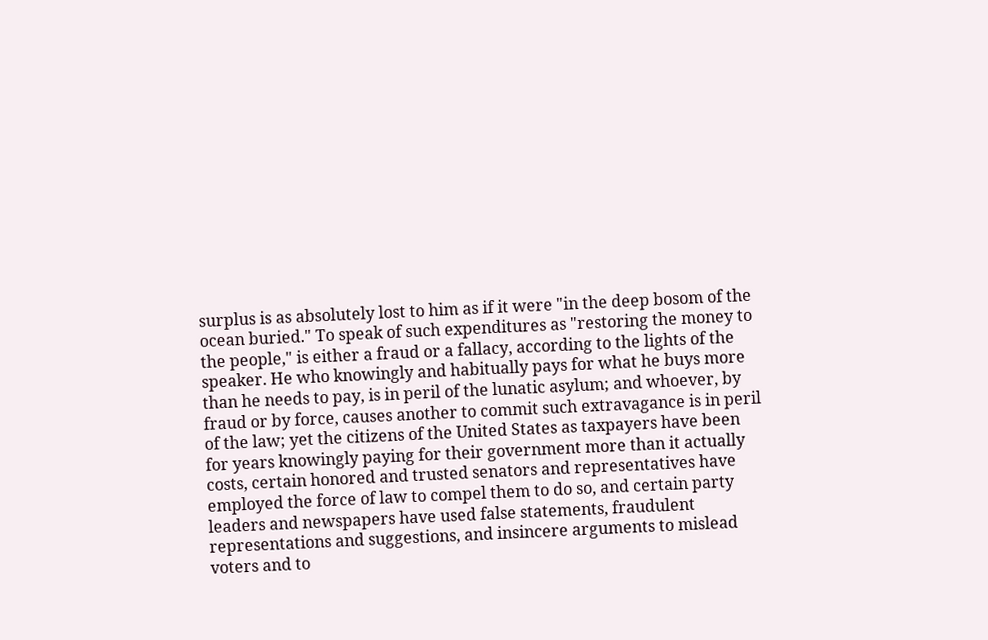surplus is as absolutely lost to him as if it were "in the deep bosom of the ocean buried." To speak of such expenditures as "restoring the money to the people," is either a fraud or a fallacy, according to the lights of the speaker. He who knowingly and habitually pays for what he buys more than he needs to pay, is in peril of the lunatic asylum; and whoever, by fraud or by force, causes another to commit such extravagance is in peril of the law; yet the citizens of the United States as taxpayers have been for years knowingly paying for their government more than it actually costs, certain honored and trusted senators and representatives have employed the force of law to compel them to do so, and certain party leaders and newspapers have used false statements, fraudulent representations and suggestions, and insincere arguments to mislead voters and to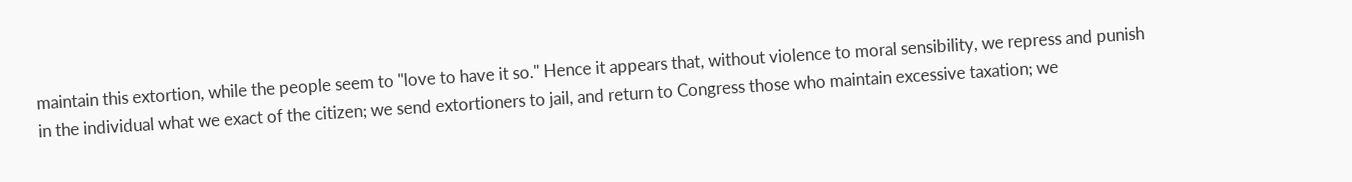maintain this extortion, while the people seem to "love to have it so." Hence it appears that, without violence to moral sensibility, we repress and punish in the individual what we exact of the citizen; we send extortioners to jail, and return to Congress those who maintain excessive taxation; we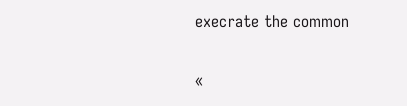execrate the common

«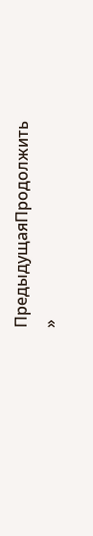ПредыдущаяПродолжить »